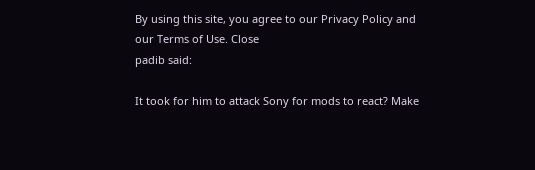By using this site, you agree to our Privacy Policy and our Terms of Use. Close
padib said:

It took for him to attack Sony for mods to react? Make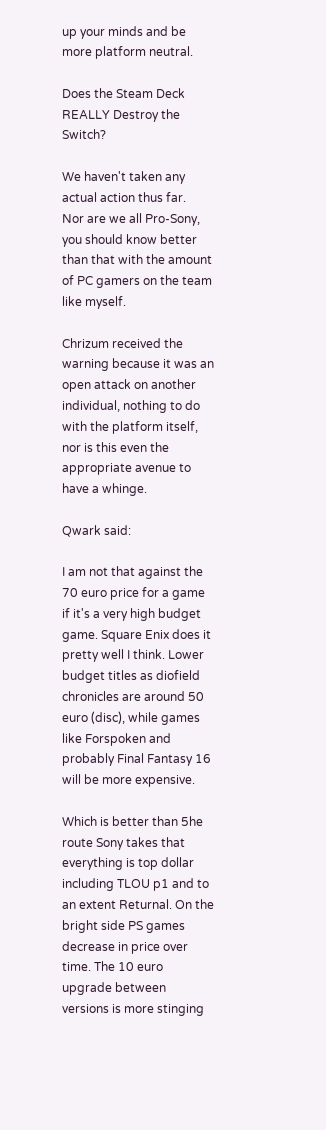up your minds and be more platform neutral.

Does the Steam Deck REALLY Destroy the Switch?

We haven't taken any actual action thus far.
Nor are we all Pro-Sony, you should know better than that with the amount of PC gamers on the team like myself.

Chrizum received the warning because it was an open attack on another individual, nothing to do with the platform itself, nor is this even the appropriate avenue to have a whinge.

Qwark said:

I am not that against the 70 euro price for a game if it's a very high budget game. Square Enix does it pretty well I think. Lower budget titles as diofield chronicles are around 50 euro (disc), while games like Forspoken and probably Final Fantasy 16 will be more expensive.

Which is better than 5he route Sony takes that everything is top dollar including TLOU p1 and to an extent Returnal. On the bright side PS games decrease in price over time. The 10 euro upgrade between versions is more stinging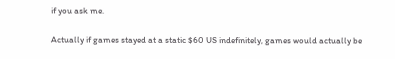if you ask me.

Actually if games stayed at a static $60 US indefinitely, games would actually be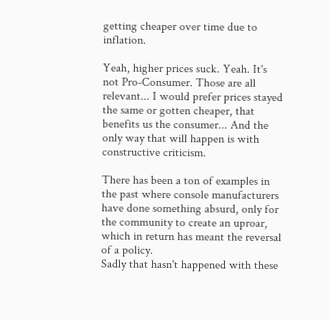getting cheaper over time due to inflation.

Yeah, higher prices suck. Yeah. It's not Pro-Consumer. Those are all relevant... I would prefer prices stayed the same or gotten cheaper, that benefits us the consumer... And the only way that will happen is with constructive criticism.

There has been a ton of examples in the past where console manufacturers have done something absurd, only for the community to create an uproar, which in return has meant the reversal of a policy.
Sadly that hasn't happened with these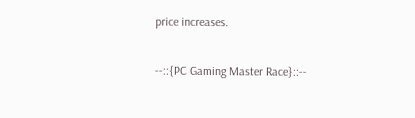price increases.

--::{PC Gaming Master Race}::--